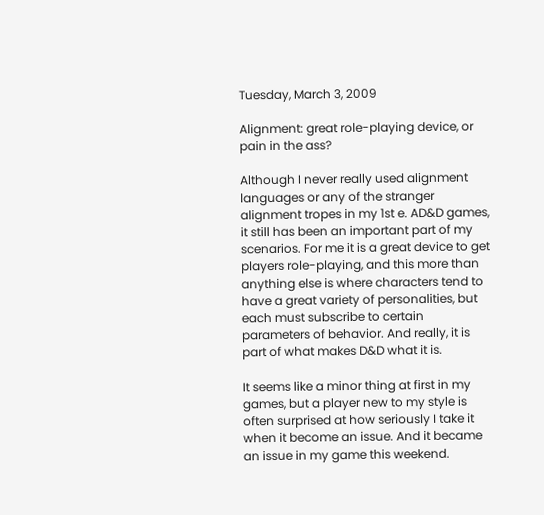Tuesday, March 3, 2009

Alignment: great role-playing device, or pain in the ass?

Although I never really used alignment languages or any of the stranger alignment tropes in my 1st e. AD&D games, it still has been an important part of my scenarios. For me it is a great device to get players role-playing, and this more than anything else is where characters tend to have a great variety of personalities, but each must subscribe to certain parameters of behavior. And really, it is part of what makes D&D what it is.

It seems like a minor thing at first in my games, but a player new to my style is often surprised at how seriously I take it when it become an issue. And it became an issue in my game this weekend.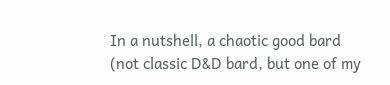In a nutshell, a chaotic good bard (not classic D&D bard, but one of my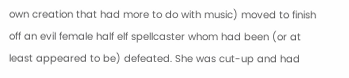own creation that had more to do with music) moved to finish off an evil female half elf spellcaster whom had been (or at least appeared to be) defeated. She was cut-up and had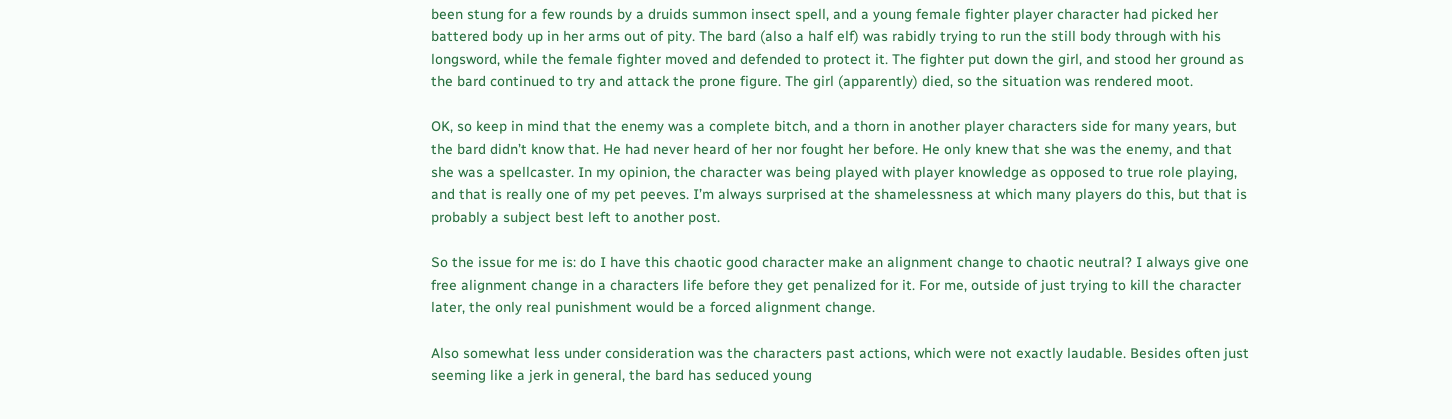been stung for a few rounds by a druids summon insect spell, and a young female fighter player character had picked her battered body up in her arms out of pity. The bard (also a half elf) was rabidly trying to run the still body through with his longsword, while the female fighter moved and defended to protect it. The fighter put down the girl, and stood her ground as the bard continued to try and attack the prone figure. The girl (apparently) died, so the situation was rendered moot.

OK, so keep in mind that the enemy was a complete bitch, and a thorn in another player characters side for many years, but the bard didn’t know that. He had never heard of her nor fought her before. He only knew that she was the enemy, and that she was a spellcaster. In my opinion, the character was being played with player knowledge as opposed to true role playing, and that is really one of my pet peeves. I’m always surprised at the shamelessness at which many players do this, but that is probably a subject best left to another post.

So the issue for me is: do I have this chaotic good character make an alignment change to chaotic neutral? I always give one free alignment change in a characters life before they get penalized for it. For me, outside of just trying to kill the character later, the only real punishment would be a forced alignment change.

Also somewhat less under consideration was the characters past actions, which were not exactly laudable. Besides often just seeming like a jerk in general, the bard has seduced young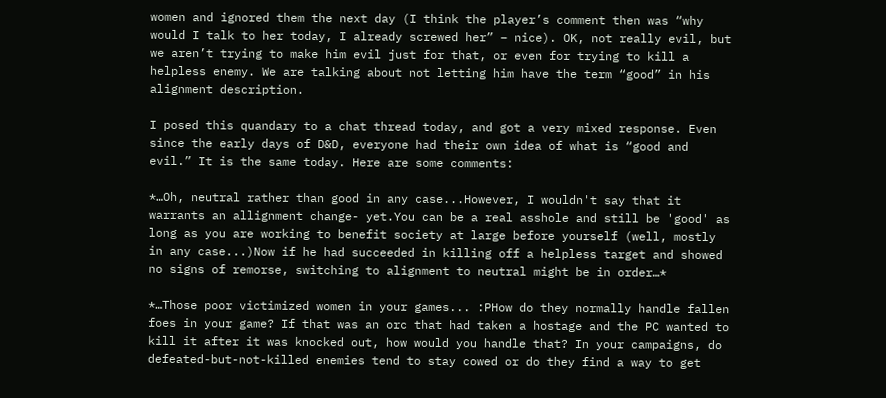women and ignored them the next day (I think the player’s comment then was “why would I talk to her today, I already screwed her” – nice). OK, not really evil, but we aren’t trying to make him evil just for that, or even for trying to kill a helpless enemy. We are talking about not letting him have the term “good” in his alignment description.

I posed this quandary to a chat thread today, and got a very mixed response. Even since the early days of D&D, everyone had their own idea of what is “good and evil.” It is the same today. Here are some comments:

*…Oh, neutral rather than good in any case...However, I wouldn't say that it warrants an allignment change- yet.You can be a real asshole and still be 'good' as long as you are working to benefit society at large before yourself (well, mostly in any case...)Now if he had succeeded in killing off a helpless target and showed no signs of remorse, switching to alignment to neutral might be in order…*

*…Those poor victimized women in your games... :PHow do they normally handle fallen foes in your game? If that was an orc that had taken a hostage and the PC wanted to kill it after it was knocked out, how would you handle that? In your campaigns, do defeated-but-not-killed enemies tend to stay cowed or do they find a way to get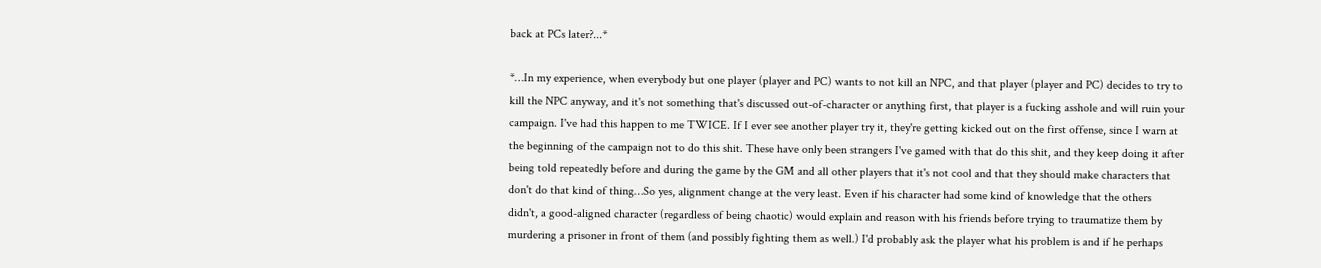back at PCs later?...*

*…In my experience, when everybody but one player (player and PC) wants to not kill an NPC, and that player (player and PC) decides to try to kill the NPC anyway, and it's not something that's discussed out-of-character or anything first, that player is a fucking asshole and will ruin your campaign. I've had this happen to me TWICE. If I ever see another player try it, they're getting kicked out on the first offense, since I warn at the beginning of the campaign not to do this shit. These have only been strangers I've gamed with that do this shit, and they keep doing it after being told repeatedly before and during the game by the GM and all other players that it's not cool and that they should make characters that don't do that kind of thing…So yes, alignment change at the very least. Even if his character had some kind of knowledge that the others didn't, a good-aligned character (regardless of being chaotic) would explain and reason with his friends before trying to traumatize them by murdering a prisoner in front of them (and possibly fighting them as well.) I'd probably ask the player what his problem is and if he perhaps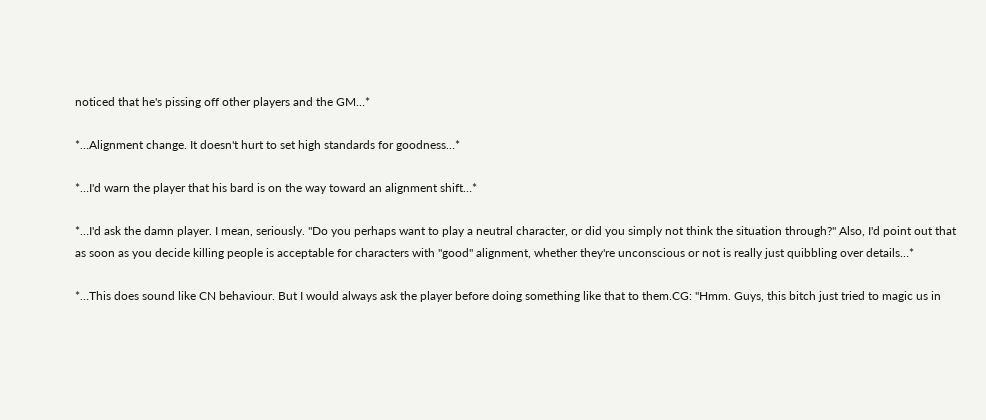noticed that he's pissing off other players and the GM…*

*…Alignment change. It doesn't hurt to set high standards for goodness…*

*…I'd warn the player that his bard is on the way toward an alignment shift…*

*…I'd ask the damn player. I mean, seriously. "Do you perhaps want to play a neutral character, or did you simply not think the situation through?" Also, I'd point out that as soon as you decide killing people is acceptable for characters with "good" alignment, whether they're unconscious or not is really just quibbling over details…*

*…This does sound like CN behaviour. But I would always ask the player before doing something like that to them.CG: "Hmm. Guys, this bitch just tried to magic us in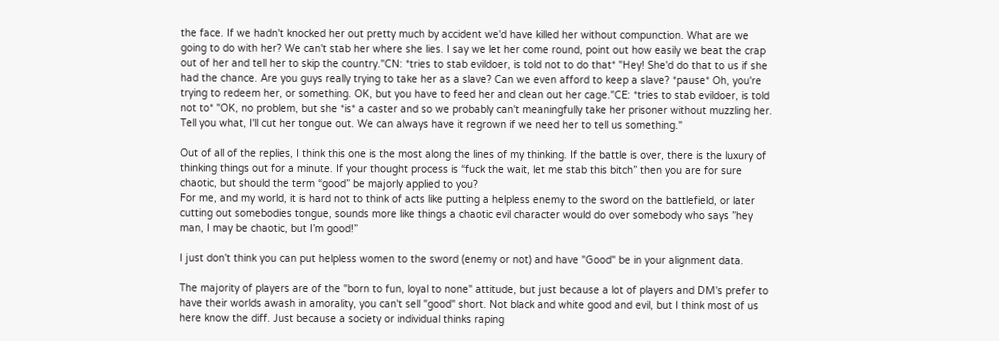the face. If we hadn't knocked her out pretty much by accident we'd have killed her without compunction. What are we going to do with her? We can't stab her where she lies. I say we let her come round, point out how easily we beat the crap out of her and tell her to skip the country."CN: *tries to stab evildoer, is told not to do that* "Hey! She'd do that to us if she had the chance. Are you guys really trying to take her as a slave? Can we even afford to keep a slave? *pause* Oh, you're trying to redeem her, or something. OK, but you have to feed her and clean out her cage."CE: *tries to stab evildoer, is told not to* "OK, no problem, but she *is* a caster and so we probably can't meaningfully take her prisoner without muzzling her. Tell you what, I'll cut her tongue out. We can always have it regrown if we need her to tell us something."

Out of all of the replies, I think this one is the most along the lines of my thinking. If the battle is over, there is the luxury of thinking things out for a minute. If your thought process is “fuck the wait, let me stab this bitch” then you are for sure chaotic, but should the term “good” be majorly applied to you?
For me, and my world, it is hard not to think of acts like putting a helpless enemy to the sword on the battlefield, or later cutting out somebodies tongue, sounds more like things a chaotic evil character would do over somebody who says ”hey man, I may be chaotic, but I’m good!”

I just don't think you can put helpless women to the sword (enemy or not) and have "Good" be in your alignment data.

The majority of players are of the "born to fun, loyal to none" attitude, but just because a lot of players and DM's prefer to have their worlds awash in amorality, you can't sell "good" short. Not black and white good and evil, but I think most of us here know the diff. Just because a society or individual thinks raping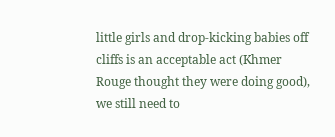little girls and drop-kicking babies off cliffs is an acceptable act (Khmer Rouge thought they were doing good), we still need to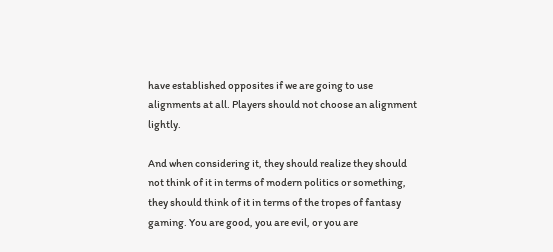have established opposites if we are going to use alignments at all. Players should not choose an alignment lightly.

And when considering it, they should realize they should not think of it in terms of modern politics or something, they should think of it in terms of the tropes of fantasy gaming. You are good, you are evil, or you are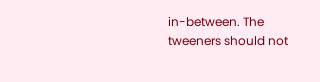in-between. The tweeners should not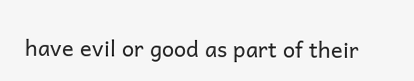have evil or good as part of their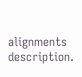alignments description.